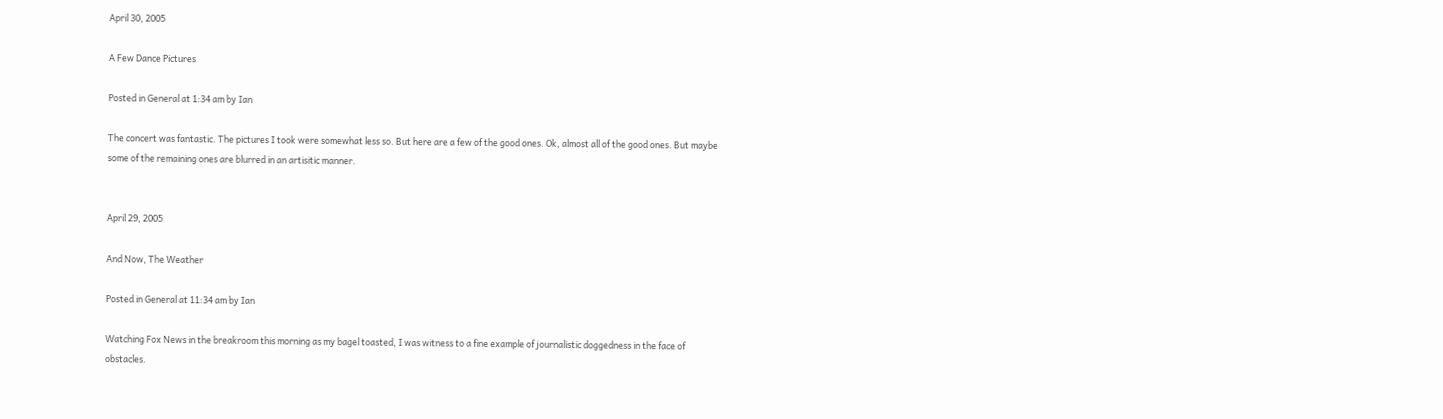April 30, 2005

A Few Dance Pictures

Posted in General at 1:34 am by Ian

The concert was fantastic. The pictures I took were somewhat less so. But here are a few of the good ones. Ok, almost all of the good ones. But maybe some of the remaining ones are blurred in an artisitic manner.


April 29, 2005

And Now, The Weather

Posted in General at 11:34 am by Ian

Watching Fox News in the breakroom this morning as my bagel toasted, I was witness to a fine example of journalistic doggedness in the face of obstacles.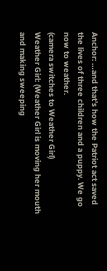Anchor: …and that’s how the Patriot act saved the lives of three children and a puppy. We go now to weather.
(camera switches to Weather Girl)
Weather Girl: (Weather Girl is moving her mouth and making sweeping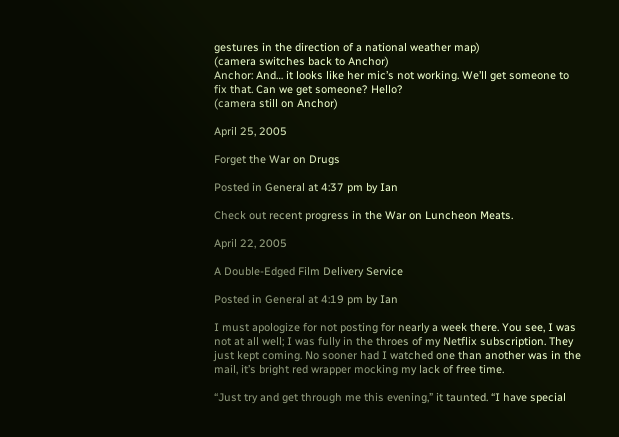gestures in the direction of a national weather map)
(camera switches back to Anchor)
Anchor: And… it looks like her mic’s not working. We’ll get someone to fix that. Can we get someone? Hello?
(camera still on Anchor)

April 25, 2005

Forget the War on Drugs

Posted in General at 4:37 pm by Ian

Check out recent progress in the War on Luncheon Meats.

April 22, 2005

A Double-Edged Film Delivery Service

Posted in General at 4:19 pm by Ian

I must apologize for not posting for nearly a week there. You see, I was not at all well; I was fully in the throes of my Netflix subscription. They just kept coming. No sooner had I watched one than another was in the mail, it’s bright red wrapper mocking my lack of free time.

“Just try and get through me this evening,” it taunted. “I have special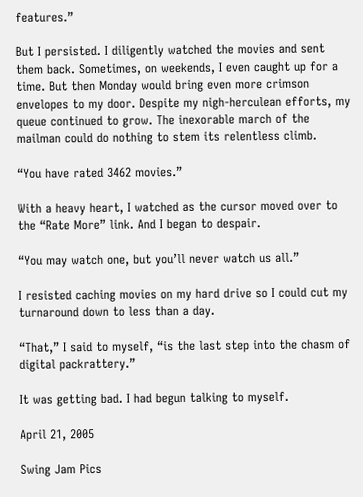features.”

But I persisted. I diligently watched the movies and sent them back. Sometimes, on weekends, I even caught up for a time. But then Monday would bring even more crimson envelopes to my door. Despite my nigh-herculean efforts, my queue continued to grow. The inexorable march of the mailman could do nothing to stem its relentless climb.

“You have rated 3462 movies.”

With a heavy heart, I watched as the cursor moved over to the “Rate More” link. And I began to despair.

“You may watch one, but you’ll never watch us all.”

I resisted caching movies on my hard drive so I could cut my turnaround down to less than a day.

“That,” I said to myself, “is the last step into the chasm of digital packrattery.”

It was getting bad. I had begun talking to myself.

April 21, 2005

Swing Jam Pics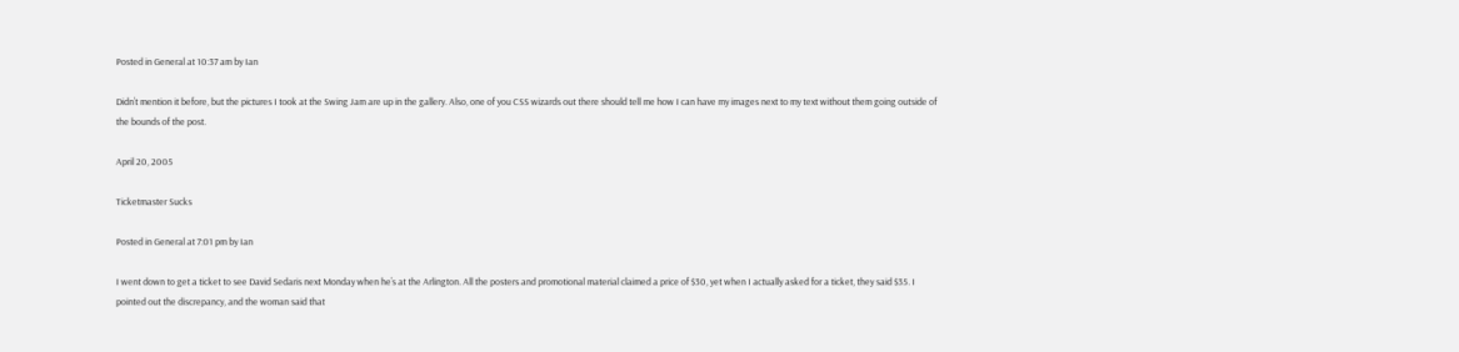Posted in General at 10:37 am by Ian

Didn’t mention it before, but the pictures I took at the Swing Jam are up in the gallery. Also, one of you CSS wizards out there should tell me how I can have my images next to my text without them going outside of the bounds of the post.

April 20, 2005

Ticketmaster Sucks

Posted in General at 7:01 pm by Ian

I went down to get a ticket to see David Sedaris next Monday when he’s at the Arlington. All the posters and promotional material claimed a price of $30, yet when I actually asked for a ticket, they said $35. I pointed out the discrepancy, and the woman said that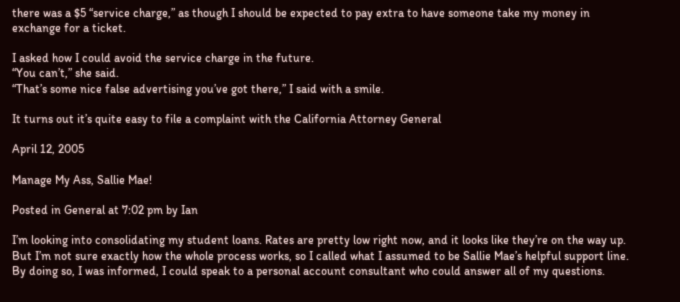there was a $5 “service charge,” as though I should be expected to pay extra to have someone take my money in exchange for a ticket.

I asked how I could avoid the service charge in the future.
“You can’t,” she said.
“That’s some nice false advertising you’ve got there,” I said with a smile.

It turns out it’s quite easy to file a complaint with the California Attorney General

April 12, 2005

Manage My Ass, Sallie Mae!

Posted in General at 7:02 pm by Ian

I’m looking into consolidating my student loans. Rates are pretty low right now, and it looks like they’re on the way up. But I’m not sure exactly how the whole process works, so I called what I assumed to be Sallie Mae’s helpful support line. By doing so, I was informed, I could speak to a personal account consultant who could answer all of my questions.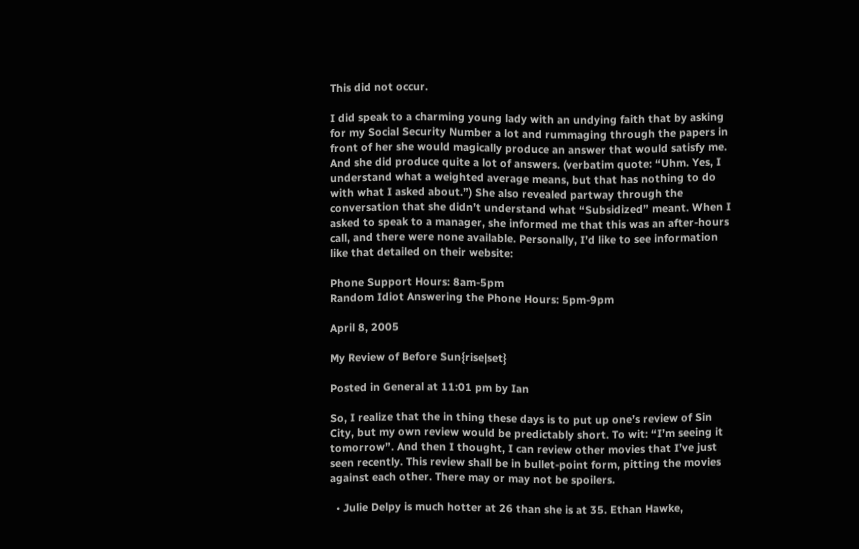This did not occur.

I did speak to a charming young lady with an undying faith that by asking for my Social Security Number a lot and rummaging through the papers in front of her she would magically produce an answer that would satisfy me. And she did produce quite a lot of answers. (verbatim quote: “Uhm. Yes, I understand what a weighted average means, but that has nothing to do with what I asked about.”) She also revealed partway through the conversation that she didn’t understand what “Subsidized” meant. When I asked to speak to a manager, she informed me that this was an after-hours call, and there were none available. Personally, I’d like to see information like that detailed on their website:

Phone Support Hours: 8am-5pm
Random Idiot Answering the Phone Hours: 5pm-9pm

April 8, 2005

My Review of Before Sun{rise|set}

Posted in General at 11:01 pm by Ian

So, I realize that the in thing these days is to put up one’s review of Sin City, but my own review would be predictably short. To wit: “I’m seeing it tomorrow”. And then I thought, I can review other movies that I’ve just seen recently. This review shall be in bullet-point form, pitting the movies against each other. There may or may not be spoilers.

  • Julie Delpy is much hotter at 26 than she is at 35. Ethan Hawke,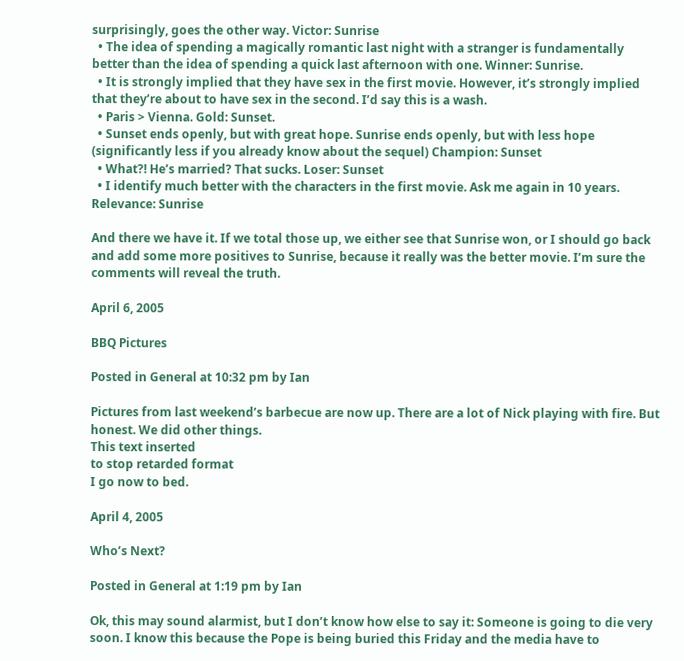surprisingly, goes the other way. Victor: Sunrise
  • The idea of spending a magically romantic last night with a stranger is fundamentally better than the idea of spending a quick last afternoon with one. Winner: Sunrise.
  • It is strongly implied that they have sex in the first movie. However, it’s strongly implied that they’re about to have sex in the second. I’d say this is a wash.
  • Paris > Vienna. Gold: Sunset.
  • Sunset ends openly, but with great hope. Sunrise ends openly, but with less hope (significantly less if you already know about the sequel) Champion: Sunset
  • What?! He’s married? That sucks. Loser: Sunset
  • I identify much better with the characters in the first movie. Ask me again in 10 years. Relevance: Sunrise

And there we have it. If we total those up, we either see that Sunrise won, or I should go back and add some more positives to Sunrise, because it really was the better movie. I’m sure the comments will reveal the truth.

April 6, 2005

BBQ Pictures

Posted in General at 10:32 pm by Ian

Pictures from last weekend’s barbecue are now up. There are a lot of Nick playing with fire. But honest. We did other things.
This text inserted
to stop retarded format
I go now to bed.

April 4, 2005

Who’s Next?

Posted in General at 1:19 pm by Ian

Ok, this may sound alarmist, but I don’t know how else to say it: Someone is going to die very soon. I know this because the Pope is being buried this Friday and the media have to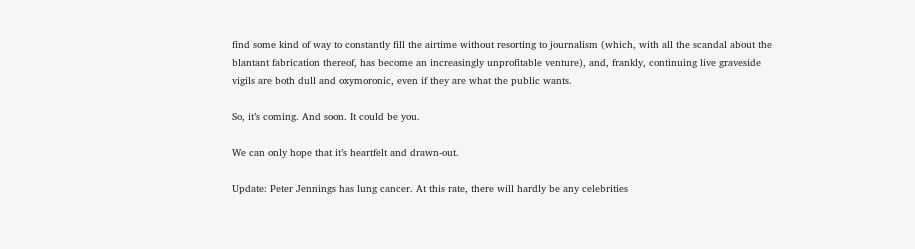find some kind of way to constantly fill the airtime without resorting to journalism (which, with all the scandal about the blantant fabrication thereof, has become an increasingly unprofitable venture), and, frankly, continuing live graveside vigils are both dull and oxymoronic, even if they are what the public wants.

So, it’s coming. And soon. It could be you.

We can only hope that it’s heartfelt and drawn-out.

Update: Peter Jennings has lung cancer. At this rate, there will hardly be any celebrities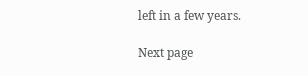left in a few years.

Next page